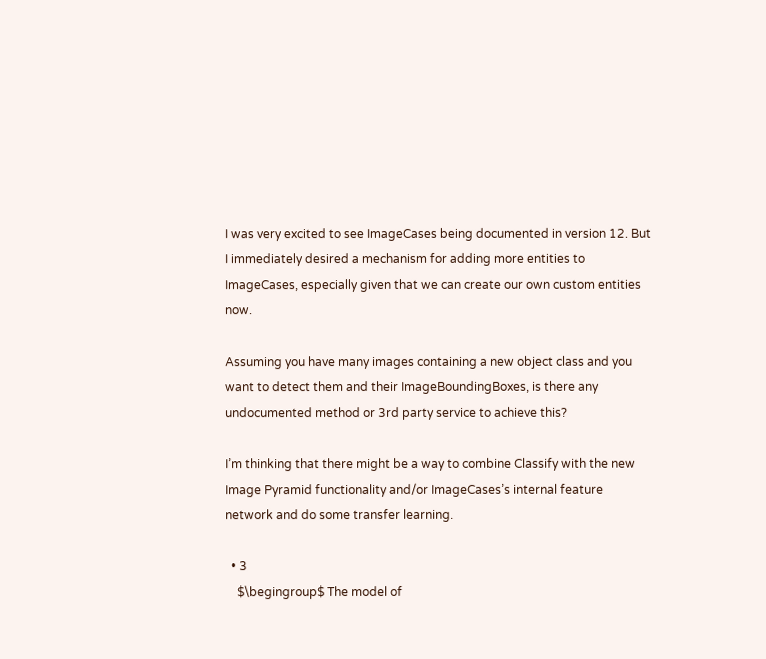I was very excited to see ImageCases being documented in version 12. But I immediately desired a mechanism for adding more entities to ImageCases, especially given that we can create our own custom entities now.

Assuming you have many images containing a new object class and you want to detect them and their ImageBoundingBoxes, is there any undocumented method or 3rd party service to achieve this?

I’m thinking that there might be a way to combine Classify with the new Image Pyramid functionality and/or ImageCases’s internal feature network and do some transfer learning.

  • 3
    $\begingroup$ The model of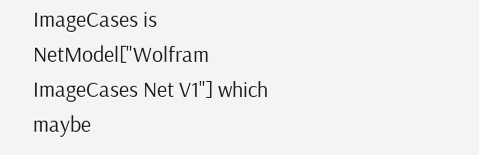ImageCases is NetModel["Wolfram ImageCases Net V1"] which maybe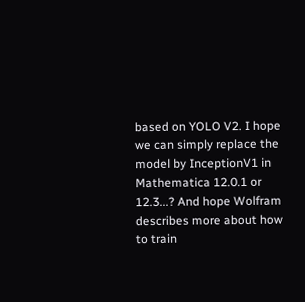based on YOLO V2. I hope we can simply replace the model by InceptionV1 in Mathematica 12.0.1 or 12.3...? And hope Wolfram describes more about how to train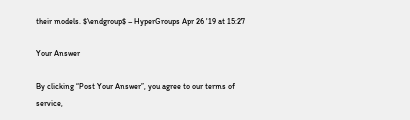their models. $\endgroup$ – HyperGroups Apr 26 '19 at 15:27

Your Answer

By clicking “Post Your Answer”, you agree to our terms of service,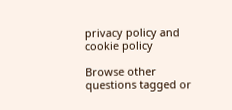privacy policy and cookie policy

Browse other questions tagged or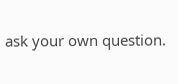ask your own question.